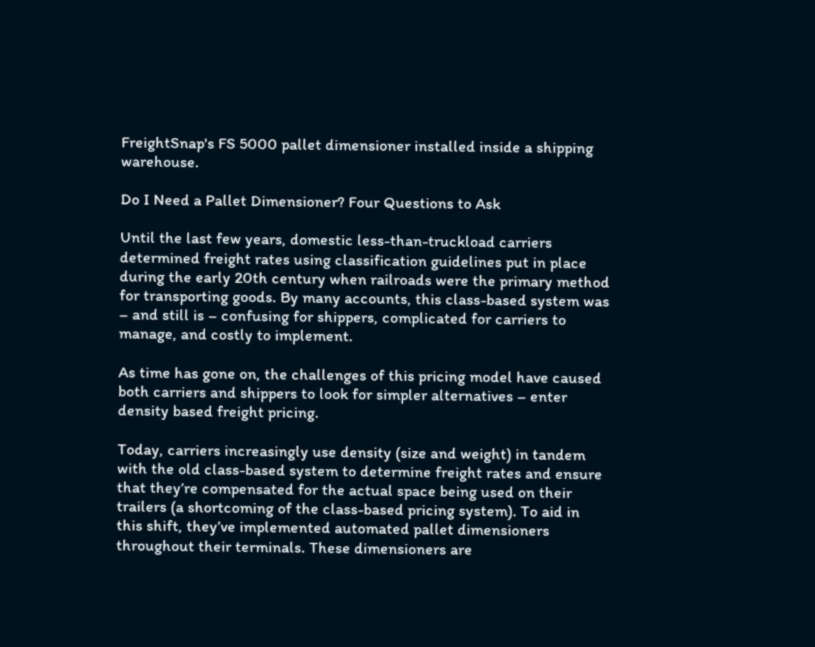FreightSnap's FS 5000 pallet dimensioner installed inside a shipping warehouse.

Do I Need a Pallet Dimensioner? Four Questions to Ask

Until the last few years, domestic less-than-truckload carriers determined freight rates using classification guidelines put in place during the early 20th century when railroads were the primary method for transporting goods. By many accounts, this class-based system was – and still is – confusing for shippers, complicated for carriers to manage, and costly to implement.

As time has gone on, the challenges of this pricing model have caused both carriers and shippers to look for simpler alternatives – enter density based freight pricing.

Today, carriers increasingly use density (size and weight) in tandem with the old class-based system to determine freight rates and ensure that they’re compensated for the actual space being used on their trailers (a shortcoming of the class-based pricing system). To aid in this shift, they’ve implemented automated pallet dimensioners throughout their terminals. These dimensioners are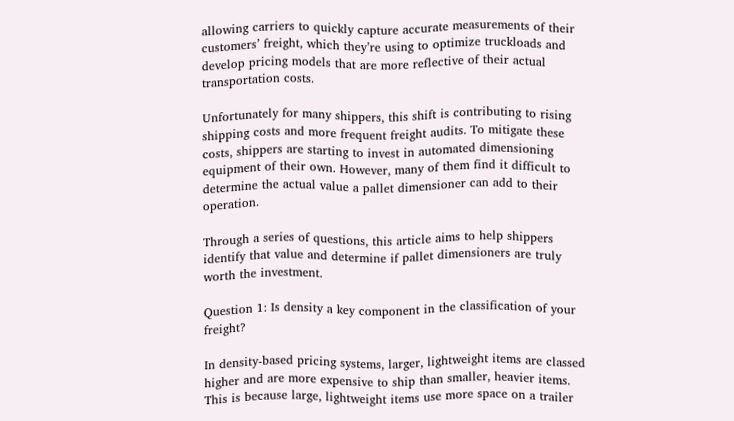allowing carriers to quickly capture accurate measurements of their customers’ freight, which they’re using to optimize truckloads and develop pricing models that are more reflective of their actual transportation costs.

Unfortunately for many shippers, this shift is contributing to rising shipping costs and more frequent freight audits. To mitigate these costs, shippers are starting to invest in automated dimensioning equipment of their own. However, many of them find it difficult to determine the actual value a pallet dimensioner can add to their operation.

Through a series of questions, this article aims to help shippers identify that value and determine if pallet dimensioners are truly worth the investment.

Question 1: Is density a key component in the classification of your freight?

In density-based pricing systems, larger, lightweight items are classed higher and are more expensive to ship than smaller, heavier items. This is because large, lightweight items use more space on a trailer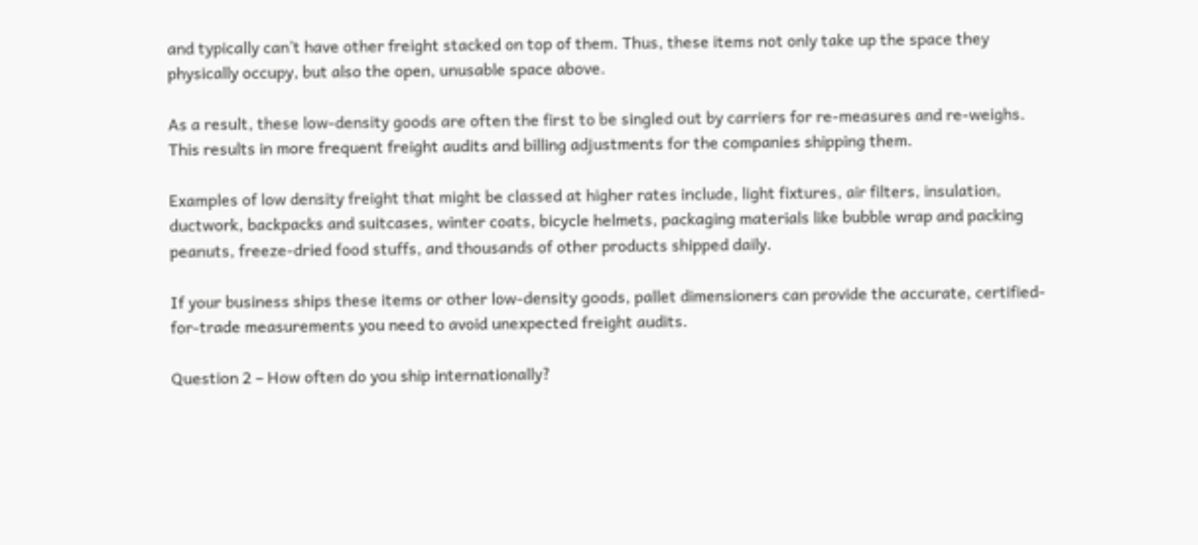and typically can’t have other freight stacked on top of them. Thus, these items not only take up the space they physically occupy, but also the open, unusable space above.

As a result, these low-density goods are often the first to be singled out by carriers for re-measures and re-weighs. This results in more frequent freight audits and billing adjustments for the companies shipping them.

Examples of low density freight that might be classed at higher rates include, light fixtures, air filters, insulation, ductwork, backpacks and suitcases, winter coats, bicycle helmets, packaging materials like bubble wrap and packing peanuts, freeze-dried food stuffs, and thousands of other products shipped daily.

If your business ships these items or other low-density goods, pallet dimensioners can provide the accurate, certified-for-trade measurements you need to avoid unexpected freight audits.

Question 2 – How often do you ship internationally?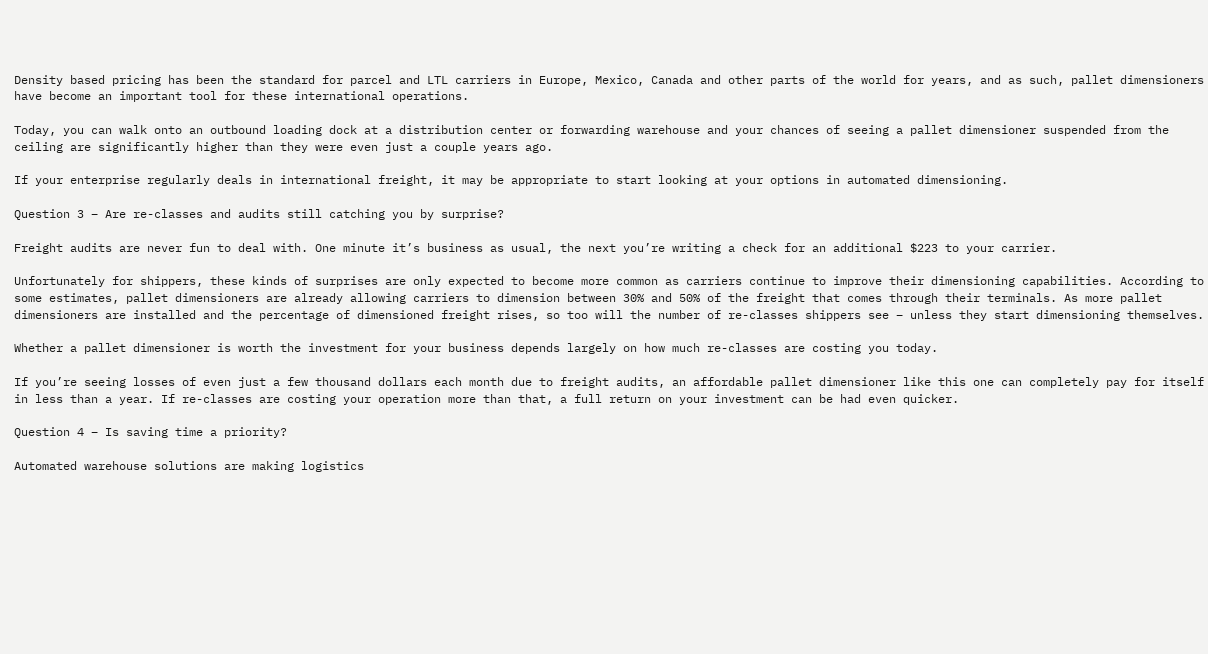Density based pricing has been the standard for parcel and LTL carriers in Europe, Mexico, Canada and other parts of the world for years, and as such, pallet dimensioners have become an important tool for these international operations.

Today, you can walk onto an outbound loading dock at a distribution center or forwarding warehouse and your chances of seeing a pallet dimensioner suspended from the ceiling are significantly higher than they were even just a couple years ago.

If your enterprise regularly deals in international freight, it may be appropriate to start looking at your options in automated dimensioning.

Question 3 – Are re-classes and audits still catching you by surprise?

Freight audits are never fun to deal with. One minute it’s business as usual, the next you’re writing a check for an additional $223 to your carrier.

Unfortunately for shippers, these kinds of surprises are only expected to become more common as carriers continue to improve their dimensioning capabilities. According to some estimates, pallet dimensioners are already allowing carriers to dimension between 30% and 50% of the freight that comes through their terminals. As more pallet dimensioners are installed and the percentage of dimensioned freight rises, so too will the number of re-classes shippers see – unless they start dimensioning themselves.

Whether a pallet dimensioner is worth the investment for your business depends largely on how much re-classes are costing you today.

If you’re seeing losses of even just a few thousand dollars each month due to freight audits, an affordable pallet dimensioner like this one can completely pay for itself in less than a year. If re-classes are costing your operation more than that, a full return on your investment can be had even quicker.

Question 4 – Is saving time a priority?

Automated warehouse solutions are making logistics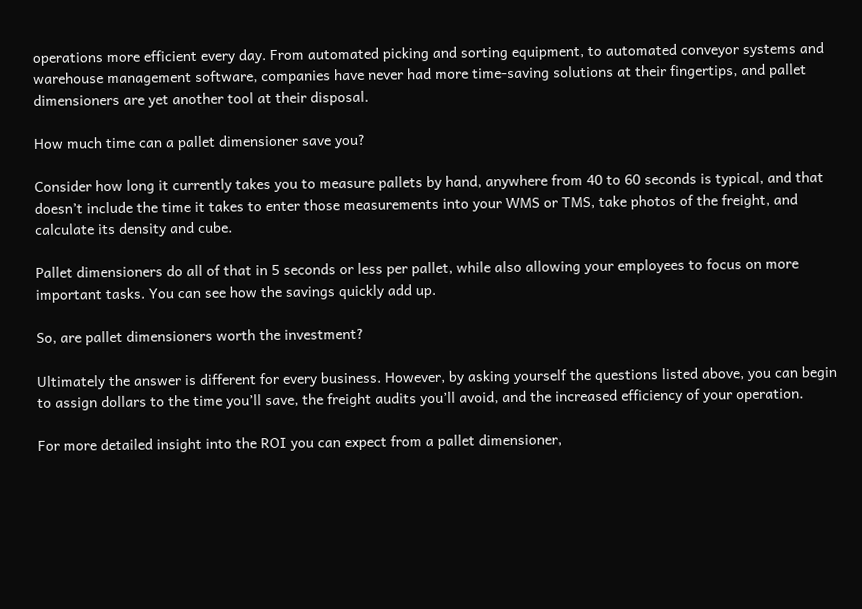operations more efficient every day. From automated picking and sorting equipment, to automated conveyor systems and warehouse management software, companies have never had more time-saving solutions at their fingertips, and pallet dimensioners are yet another tool at their disposal.

How much time can a pallet dimensioner save you?

Consider how long it currently takes you to measure pallets by hand, anywhere from 40 to 60 seconds is typical, and that doesn’t include the time it takes to enter those measurements into your WMS or TMS, take photos of the freight, and calculate its density and cube.

Pallet dimensioners do all of that in 5 seconds or less per pallet, while also allowing your employees to focus on more important tasks. You can see how the savings quickly add up.

So, are pallet dimensioners worth the investment?

Ultimately the answer is different for every business. However, by asking yourself the questions listed above, you can begin to assign dollars to the time you’ll save, the freight audits you’ll avoid, and the increased efficiency of your operation.

For more detailed insight into the ROI you can expect from a pallet dimensioner,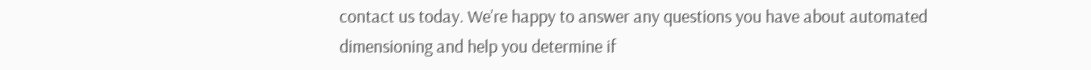contact us today. We’re happy to answer any questions you have about automated dimensioning and help you determine if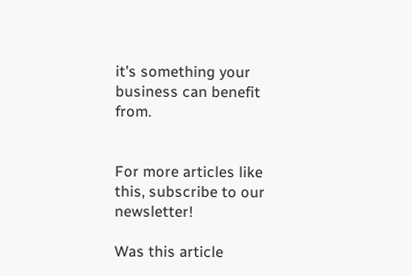it’s something your business can benefit from.


For more articles like this, subscribe to our newsletter!

Was this article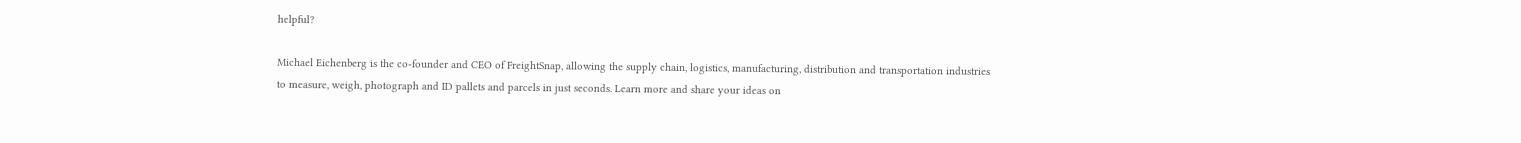helpful?

Michael Eichenberg is the co-founder and CEO of FreightSnap, allowing the supply chain, logistics, manufacturing, distribution and transportation industries to measure, weigh, photograph and ID pallets and parcels in just seconds. Learn more and share your ideas on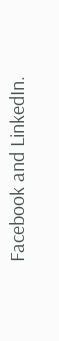Facebook and LinkedIn.